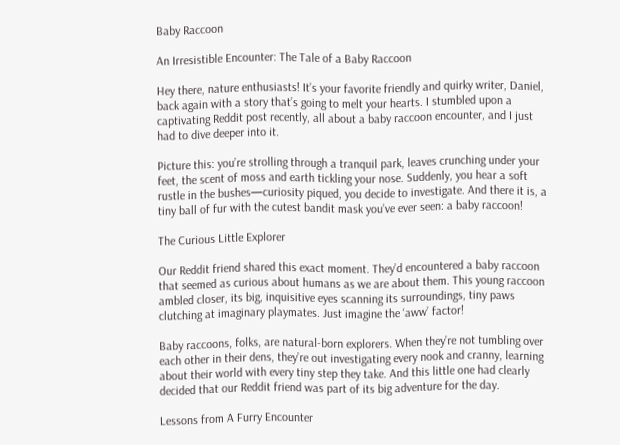Baby Raccoon

An Irresistible Encounter: The Tale of a Baby Raccoon

Hey there, nature enthusiasts! It’s your favorite friendly and quirky writer, Daniel, back again with a story that’s going to melt your hearts. I stumbled upon a captivating Reddit post recently, all about a baby raccoon encounter, and I just had to dive deeper into it.

Picture this: you’re strolling through a tranquil park, leaves crunching under your feet, the scent of moss and earth tickling your nose. Suddenly, you hear a soft rustle in the bushes—curiosity piqued, you decide to investigate. And there it is, a tiny ball of fur with the cutest bandit mask you’ve ever seen: a baby raccoon!

The Curious Little Explorer

Our Reddit friend shared this exact moment. They’d encountered a baby raccoon that seemed as curious about humans as we are about them. This young raccoon ambled closer, its big, inquisitive eyes scanning its surroundings, tiny paws clutching at imaginary playmates. Just imagine the ‘aww’ factor!

Baby raccoons, folks, are natural-born explorers. When they’re not tumbling over each other in their dens, they’re out investigating every nook and cranny, learning about their world with every tiny step they take. And this little one had clearly decided that our Reddit friend was part of its big adventure for the day.

Lessons from A Furry Encounter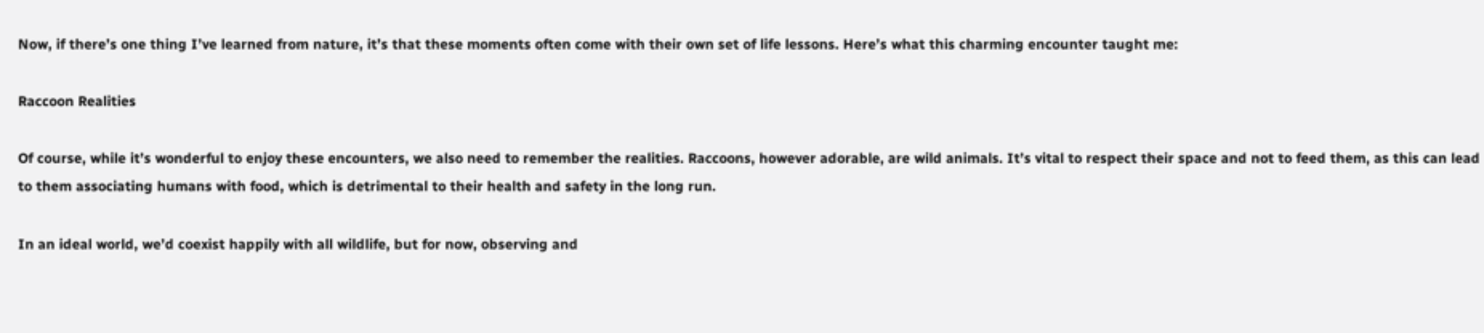Now, if there’s one thing I’ve learned from nature, it’s that these moments often come with their own set of life lessons. Here’s what this charming encounter taught me:

Raccoon Realities

Of course, while it’s wonderful to enjoy these encounters, we also need to remember the realities. Raccoons, however adorable, are wild animals. It’s vital to respect their space and not to feed them, as this can lead to them associating humans with food, which is detrimental to their health and safety in the long run.

In an ideal world, we’d coexist happily with all wildlife, but for now, observing and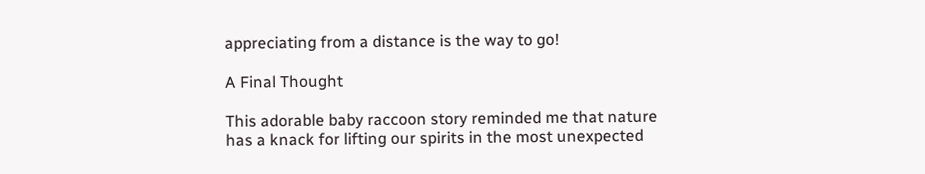appreciating from a distance is the way to go!

A Final Thought

This adorable baby raccoon story reminded me that nature has a knack for lifting our spirits in the most unexpected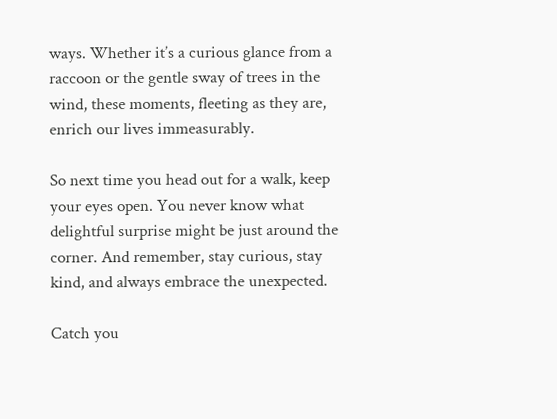ways. Whether it’s a curious glance from a raccoon or the gentle sway of trees in the wind, these moments, fleeting as they are, enrich our lives immeasurably.

So next time you head out for a walk, keep your eyes open. You never know what delightful surprise might be just around the corner. And remember, stay curious, stay kind, and always embrace the unexpected.

Catch you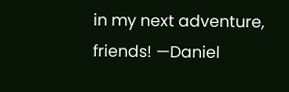in my next adventure, friends! —Daniel